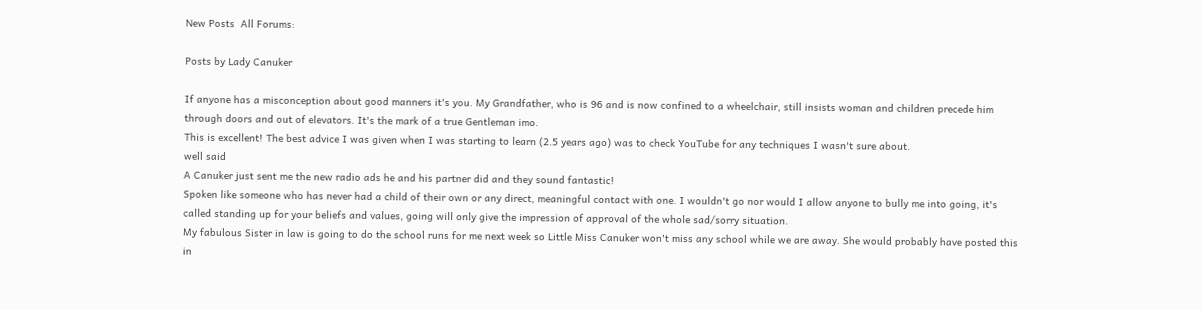New Posts  All Forums:

Posts by Lady Canuker

If anyone has a misconception about good manners it's you. My Grandfather, who is 96 and is now confined to a wheelchair, still insists woman and children precede him through doors and out of elevators. It's the mark of a true Gentleman imo.
This is excellent! The best advice I was given when I was starting to learn (2.5 years ago) was to check YouTube for any techniques I wasn't sure about.
well said
A Canuker just sent me the new radio ads he and his partner did and they sound fantastic!
Spoken like someone who has never had a child of their own or any direct, meaningful contact with one. I wouldn't go nor would I allow anyone to bully me into going, it's called standing up for your beliefs and values, going will only give the impression of approval of the whole sad/sorry situation.
My fabulous Sister in law is going to do the school runs for me next week so Little Miss Canuker won't miss any school while we are away. She would probably have posted this in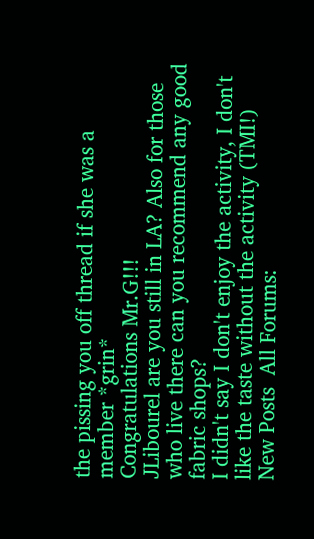the pissing you off thread if she was a member *grin*
Congratulations Mr.G!!!
JLibourel are you still in LA? Also for those who live there can you recommend any good fabric shops?
I didn't say I don't enjoy the activity, I don't like the taste without the activity (TMI!)
New Posts  All Forums: